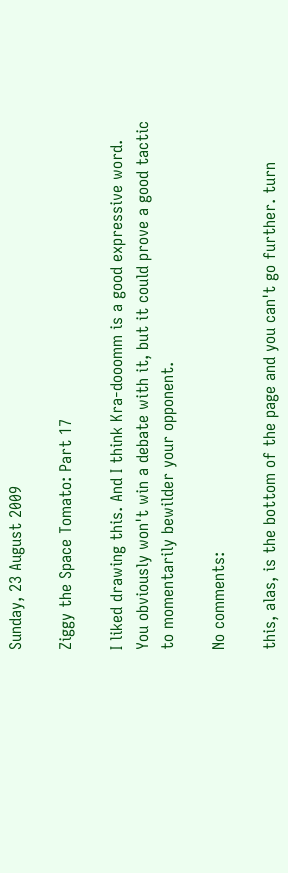Sunday, 23 August 2009

Ziggy the Space Tomato: Part 17

I liked drawing this. And I think Kra-dooomm is a good expressive word. You obviously won't win a debate with it, but it could prove a good tactic to momentarily bewilder your opponent.

No comments:

this, alas, is the bottom of the page and you can't go further. turn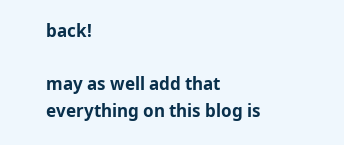back!

may as well add that everything on this blog is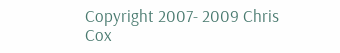Copyright 2007- 2009 Chris Cox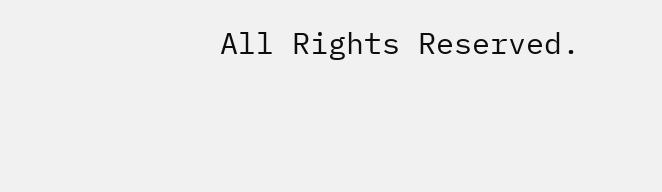All Rights Reserved.